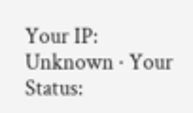Your IP: Unknown · Your Status: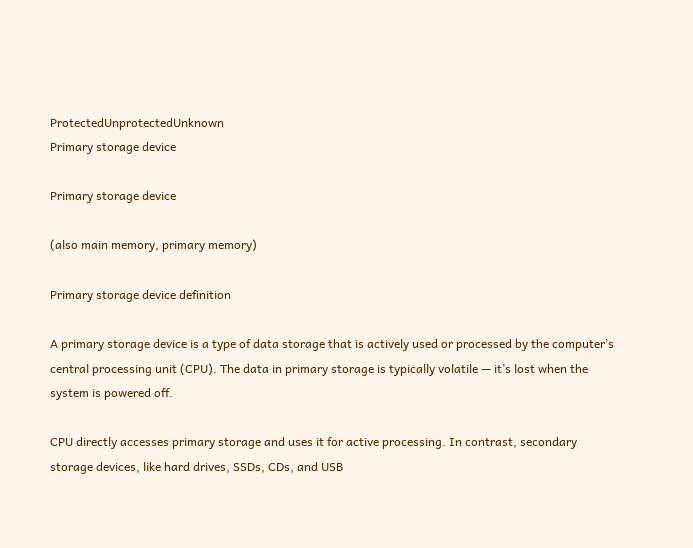ProtectedUnprotectedUnknown
Primary storage device

Primary storage device

(also main memory, primary memory)

Primary storage device definition

A primary storage device is a type of data storage that is actively used or processed by the computer’s central processing unit (CPU). The data in primary storage is typically volatile — it’s lost when the system is powered off.

CPU directly accesses primary storage and uses it for active processing. In contrast, secondary storage devices, like hard drives, SSDs, CDs, and USB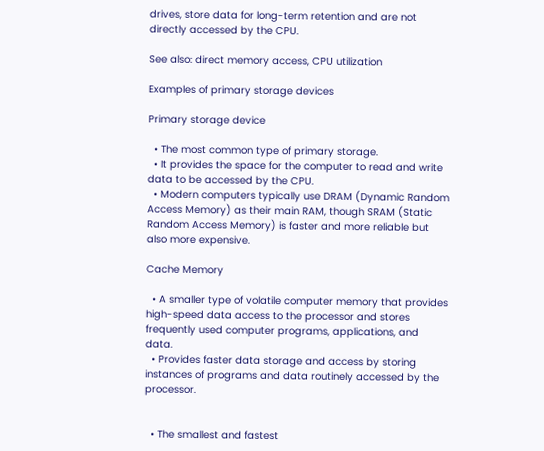drives, store data for long-term retention and are not directly accessed by the CPU.

See also: direct memory access, CPU utilization

Examples of primary storage devices

Primary storage device

  • The most common type of primary storage.
  • It provides the space for the computer to read and write data to be accessed by the CPU.
  • Modern computers typically use DRAM (Dynamic Random Access Memory) as their main RAM, though SRAM (Static Random Access Memory) is faster and more reliable but also more expensive.

Cache Memory

  • A smaller type of volatile computer memory that provides high-speed data access to the processor and stores frequently used computer programs, applications, and data.
  • Provides faster data storage and access by storing instances of programs and data routinely accessed by the processor.


  • The smallest and fastest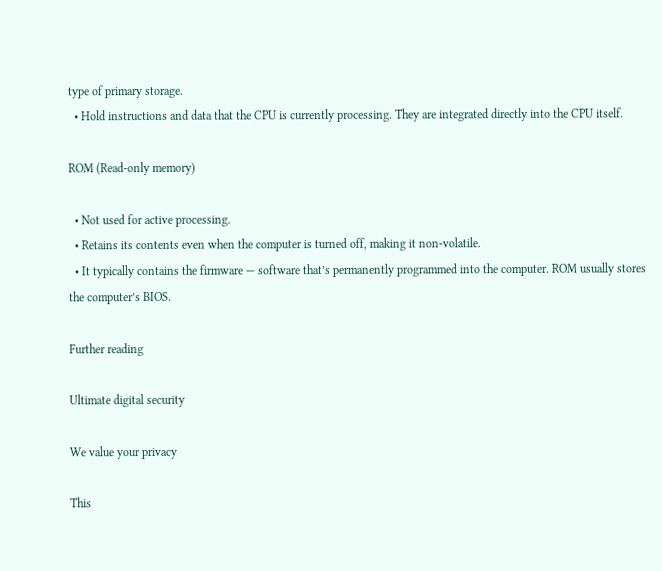type of primary storage.
  • Hold instructions and data that the CPU is currently processing. They are integrated directly into the CPU itself.

ROM (Read-only memory)

  • Not used for active processing.
  • Retains its contents even when the computer is turned off, making it non-volatile.
  • It typically contains the firmware — software that’s permanently programmed into the computer. ROM usually stores the computer’s BIOS.

Further reading

Ultimate digital security

We value your privacy

This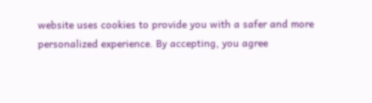website uses cookies to provide you with a safer and more personalized experience. By accepting, you agree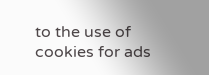to the use of cookies for ads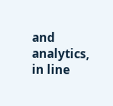and analytics, in line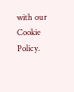with our Cookie Policy.